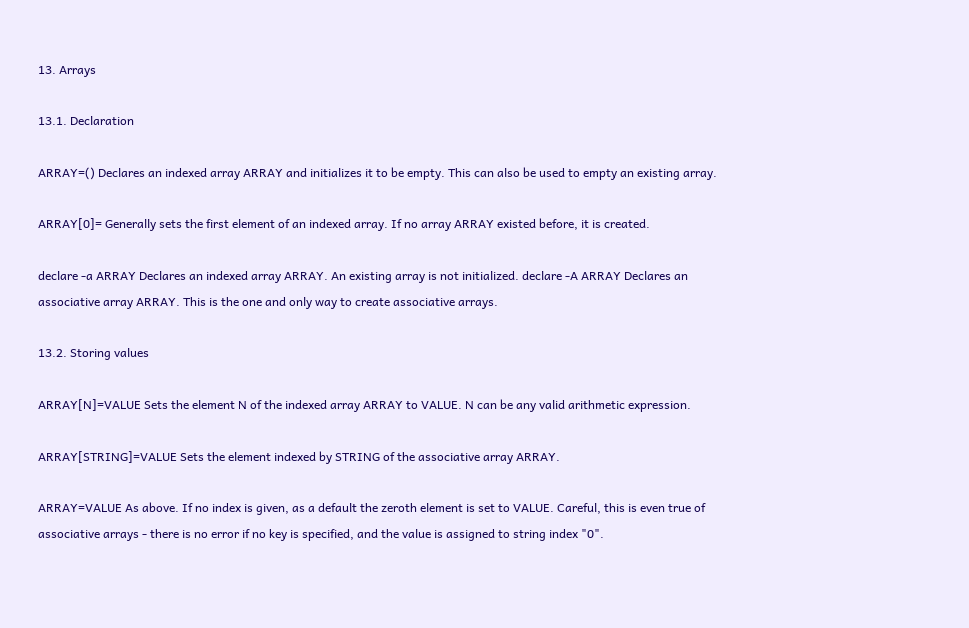13. Arrays

13.1. Declaration

ARRAY=() Declares an indexed array ARRAY and initializes it to be empty. This can also be used to empty an existing array.

ARRAY[0]= Generally sets the first element of an indexed array. If no array ARRAY existed before, it is created.

declare -a ARRAY Declares an indexed array ARRAY. An existing array is not initialized. declare -A ARRAY Declares an associative array ARRAY. This is the one and only way to create associative arrays.

13.2. Storing values

ARRAY[N]=VALUE Sets the element N of the indexed array ARRAY to VALUE. N can be any valid arithmetic expression.

ARRAY[STRING]=VALUE Sets the element indexed by STRING of the associative array ARRAY.

ARRAY=VALUE As above. If no index is given, as a default the zeroth element is set to VALUE. Careful, this is even true of associative arrays - there is no error if no key is specified, and the value is assigned to string index "0".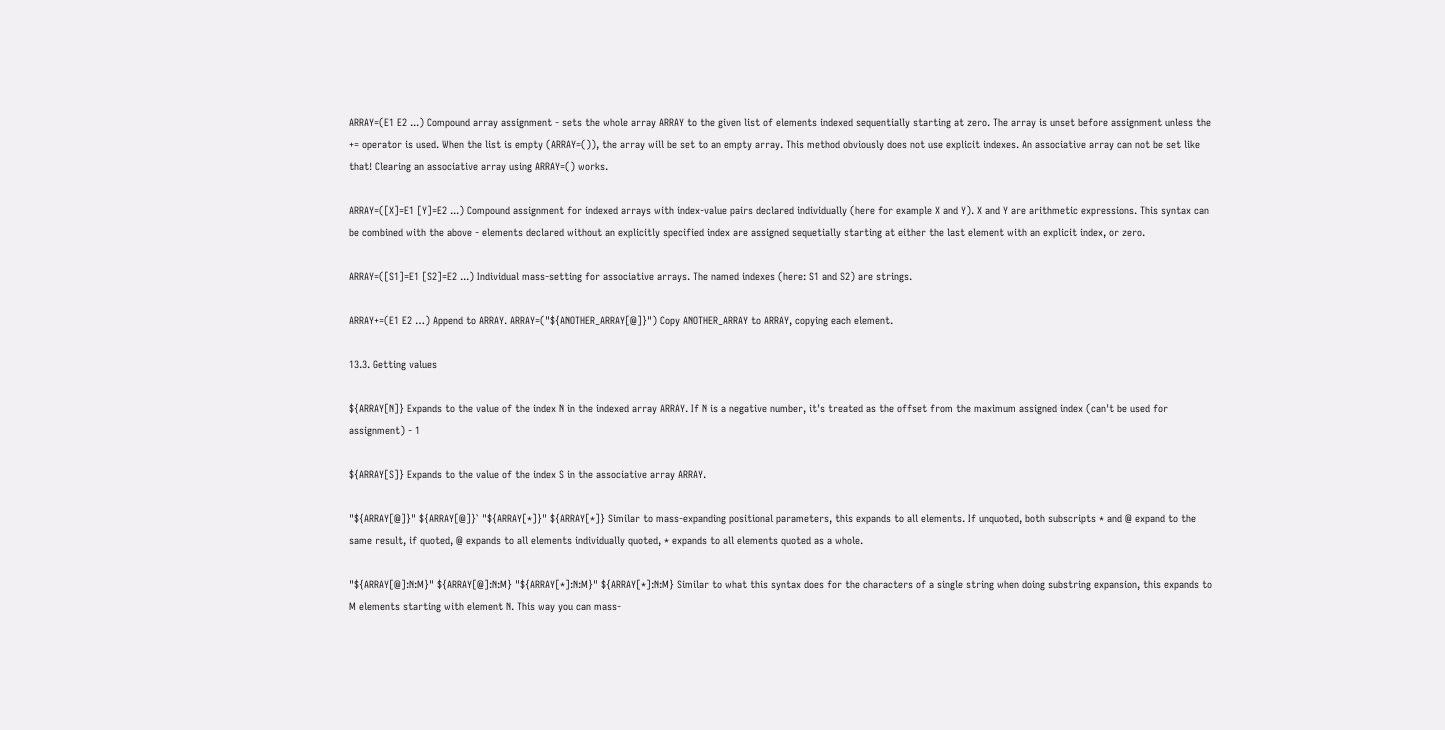ARRAY=(E1 E2 ...) Compound array assignment - sets the whole array ARRAY to the given list of elements indexed sequentially starting at zero. The array is unset before assignment unless the += operator is used. When the list is empty (ARRAY=()), the array will be set to an empty array. This method obviously does not use explicit indexes. An associative array can not be set like that! Clearing an associative array using ARRAY=() works.

ARRAY=([X]=E1 [Y]=E2 ...) Compound assignment for indexed arrays with index-value pairs declared individually (here for example X and Y). X and Y are arithmetic expressions. This syntax can be combined with the above - elements declared without an explicitly specified index are assigned sequetially starting at either the last element with an explicit index, or zero.

ARRAY=([S1]=E1 [S2]=E2 ...) Individual mass-setting for associative arrays. The named indexes (here: S1 and S2) are strings.

ARRAY+=(E1 E2 …) Append to ARRAY. ARRAY=("${ANOTHER_ARRAY[@]}") Copy ANOTHER_ARRAY to ARRAY, copying each element.

13.3. Getting values

${ARRAY[N]} Expands to the value of the index N in the indexed array ARRAY. If N is a negative number, it's treated as the offset from the maximum assigned index (can't be used for assignment) - 1

${ARRAY[S]} Expands to the value of the index S in the associative array ARRAY.

"${ARRAY[@]}" ${ARRAY[@]}` "${ARRAY[*]}" ${ARRAY[*]} Similar to mass-expanding positional parameters, this expands to all elements. If unquoted, both subscripts * and @ expand to the same result, if quoted, @ expands to all elements individually quoted, * expands to all elements quoted as a whole.

"${ARRAY[@]:N:M}" ${ARRAY[@]:N:M} "${ARRAY[*]:N:M}" ${ARRAY[*]:N:M} Similar to what this syntax does for the characters of a single string when doing substring expansion, this expands to M elements starting with element N. This way you can mass-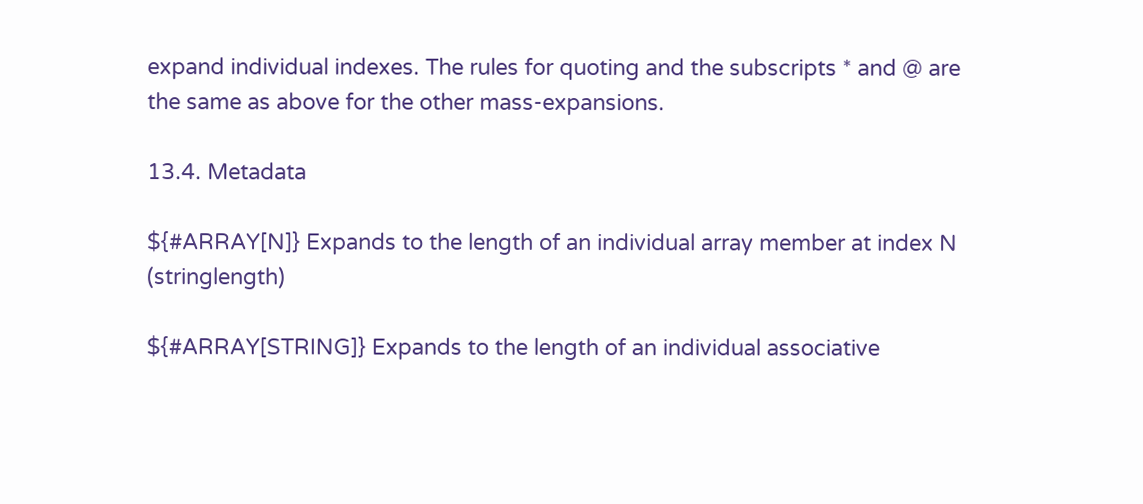expand individual indexes. The rules for quoting and the subscripts * and @ are the same as above for the other mass-expansions.

13.4. Metadata

${#ARRAY[N]} Expands to the length of an individual array member at index N (stringlength)

${#ARRAY[STRING]} Expands to the length of an individual associative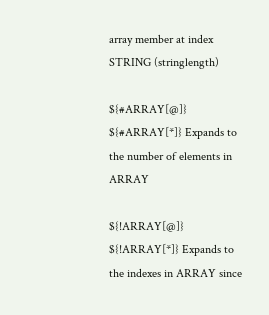array member at index STRING (stringlength)

${#ARRAY[@]} ${#ARRAY[*]} Expands to the number of elements in ARRAY

${!ARRAY[@]} ${!ARRAY[*]} Expands to the indexes in ARRAY since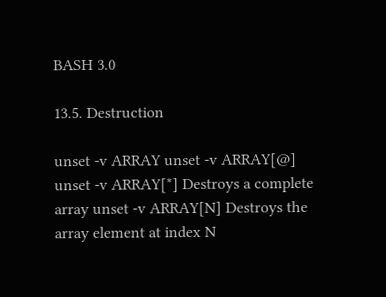BASH 3.0

13.5. Destruction

unset -v ARRAY unset -v ARRAY[@] unset -v ARRAY[*] Destroys a complete array unset -v ARRAY[N] Destroys the array element at index N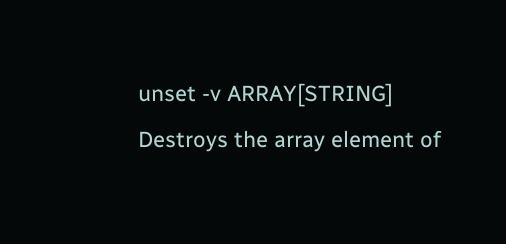unset -v ARRAY[STRING] Destroys the array element of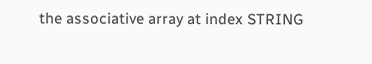the associative array at index STRING